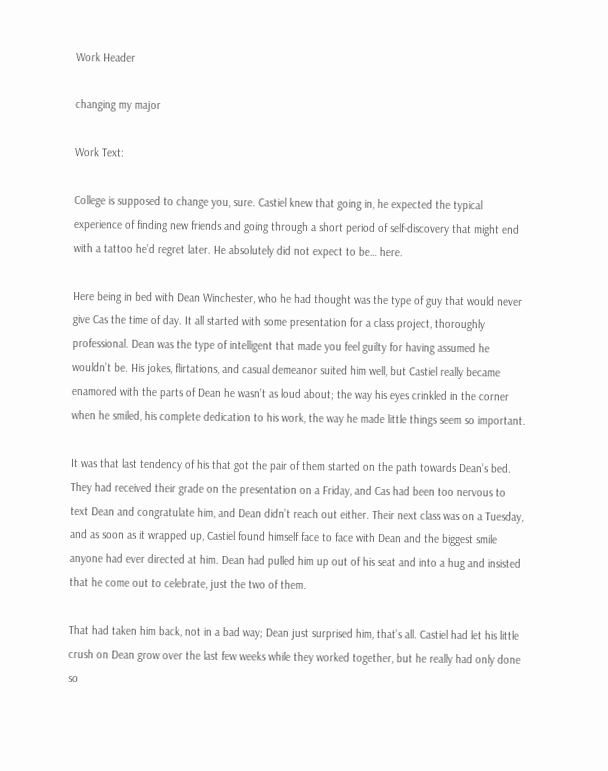Work Header

changing my major

Work Text:

College is supposed to change you, sure. Castiel knew that going in, he expected the typical experience of finding new friends and going through a short period of self-discovery that might end with a tattoo he’d regret later. He absolutely did not expect to be… here.

Here being in bed with Dean Winchester, who he had thought was the type of guy that would never give Cas the time of day. It all started with some presentation for a class project, thoroughly professional. Dean was the type of intelligent that made you feel guilty for having assumed he wouldn’t be. His jokes, flirtations, and casual demeanor suited him well, but Castiel really became enamored with the parts of Dean he wasn’t as loud about; the way his eyes crinkled in the corner when he smiled, his complete dedication to his work, the way he made little things seem so important.

It was that last tendency of his that got the pair of them started on the path towards Dean’s bed. They had received their grade on the presentation on a Friday, and Cas had been too nervous to text Dean and congratulate him, and Dean didn’t reach out either. Their next class was on a Tuesday, and as soon as it wrapped up, Castiel found himself face to face with Dean and the biggest smile anyone had ever directed at him. Dean had pulled him up out of his seat and into a hug and insisted that he come out to celebrate, just the two of them.

That had taken him back, not in a bad way; Dean just surprised him, that’s all. Castiel had let his little crush on Dean grow over the last few weeks while they worked together, but he really had only done so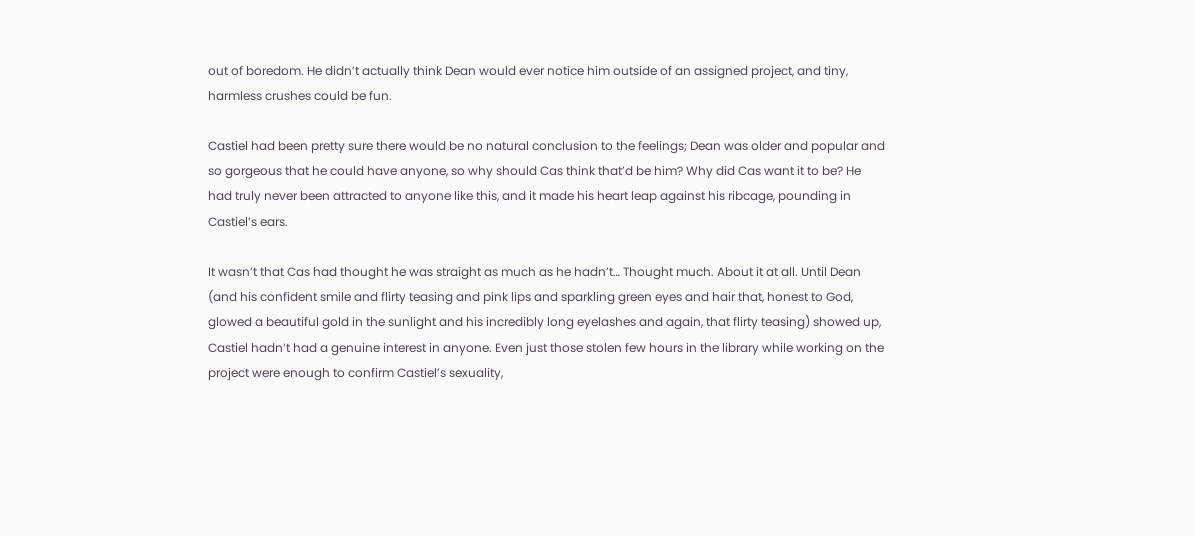out of boredom. He didn’t actually think Dean would ever notice him outside of an assigned project, and tiny, harmless crushes could be fun.

Castiel had been pretty sure there would be no natural conclusion to the feelings; Dean was older and popular and so gorgeous that he could have anyone, so why should Cas think that’d be him? Why did Cas want it to be? He had truly never been attracted to anyone like this, and it made his heart leap against his ribcage, pounding in Castiel’s ears.

It wasn’t that Cas had thought he was straight as much as he hadn’t… Thought much. About it at all. Until Dean (and his confident smile and flirty teasing and pink lips and sparkling green eyes and hair that, honest to God, glowed a beautiful gold in the sunlight and his incredibly long eyelashes and again, that flirty teasing) showed up, Castiel hadn’t had a genuine interest in anyone. Even just those stolen few hours in the library while working on the project were enough to confirm Castiel’s sexuality,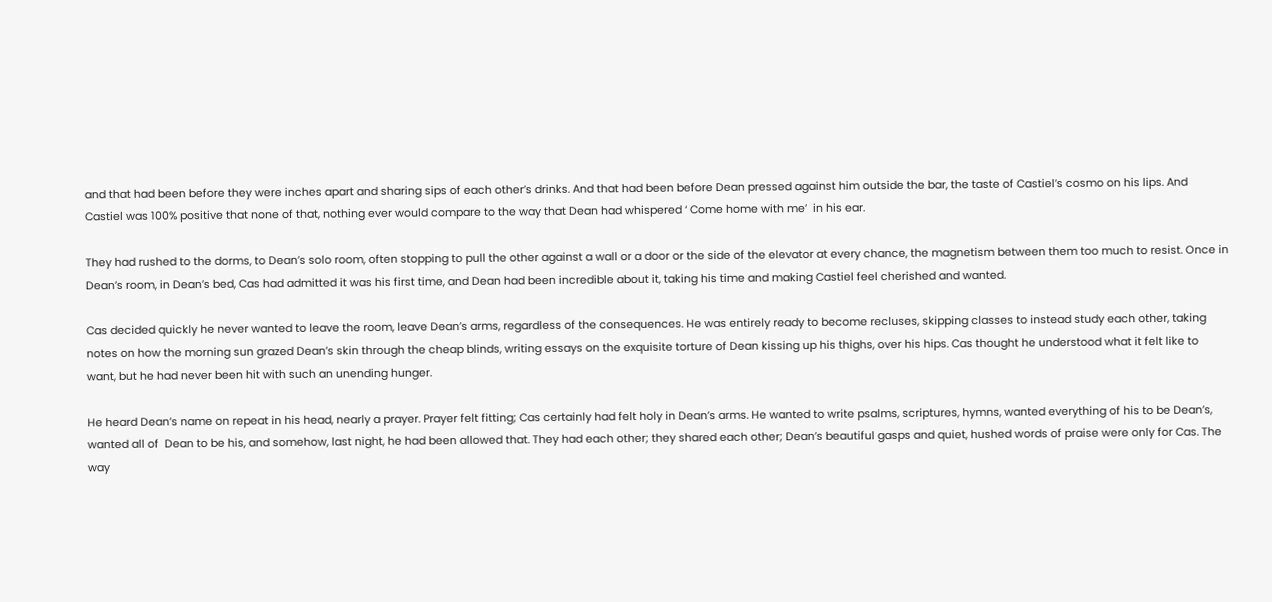and that had been before they were inches apart and sharing sips of each other’s drinks. And that had been before Dean pressed against him outside the bar, the taste of Castiel’s cosmo on his lips. And Castiel was 100% positive that none of that, nothing ever would compare to the way that Dean had whispered ‘ Come home with me’  in his ear.

They had rushed to the dorms, to Dean’s solo room, often stopping to pull the other against a wall or a door or the side of the elevator at every chance, the magnetism between them too much to resist. Once in Dean’s room, in Dean’s bed, Cas had admitted it was his first time, and Dean had been incredible about it, taking his time and making Castiel feel cherished and wanted.

Cas decided quickly he never wanted to leave the room, leave Dean’s arms, regardless of the consequences. He was entirely ready to become recluses, skipping classes to instead study each other, taking notes on how the morning sun grazed Dean’s skin through the cheap blinds, writing essays on the exquisite torture of Dean kissing up his thighs, over his hips. Cas thought he understood what it felt like to want, but he had never been hit with such an unending hunger.

He heard Dean’s name on repeat in his head, nearly a prayer. Prayer felt fitting; Cas certainly had felt holy in Dean’s arms. He wanted to write psalms, scriptures, hymns, wanted everything of his to be Dean’s, wanted all of  Dean to be his, and somehow, last night, he had been allowed that. They had each other; they shared each other; Dean’s beautiful gasps and quiet, hushed words of praise were only for Cas. The way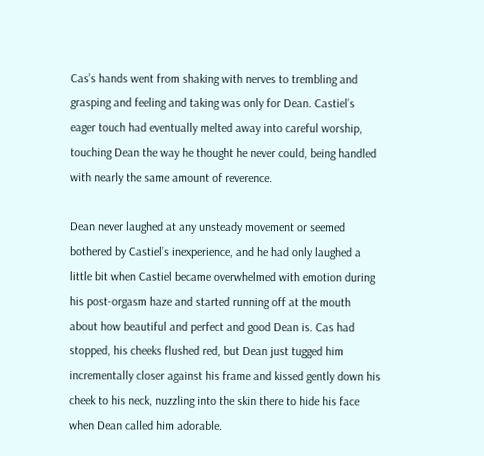Cas’s hands went from shaking with nerves to trembling and grasping and feeling and taking was only for Dean. Castiel’s eager touch had eventually melted away into careful worship, touching Dean the way he thought he never could, being handled with nearly the same amount of reverence.

Dean never laughed at any unsteady movement or seemed bothered by Castiel’s inexperience, and he had only laughed a little bit when Castiel became overwhelmed with emotion during his post-orgasm haze and started running off at the mouth about how beautiful and perfect and good Dean is. Cas had stopped, his cheeks flushed red, but Dean just tugged him incrementally closer against his frame and kissed gently down his cheek to his neck, nuzzling into the skin there to hide his face when Dean called him adorable.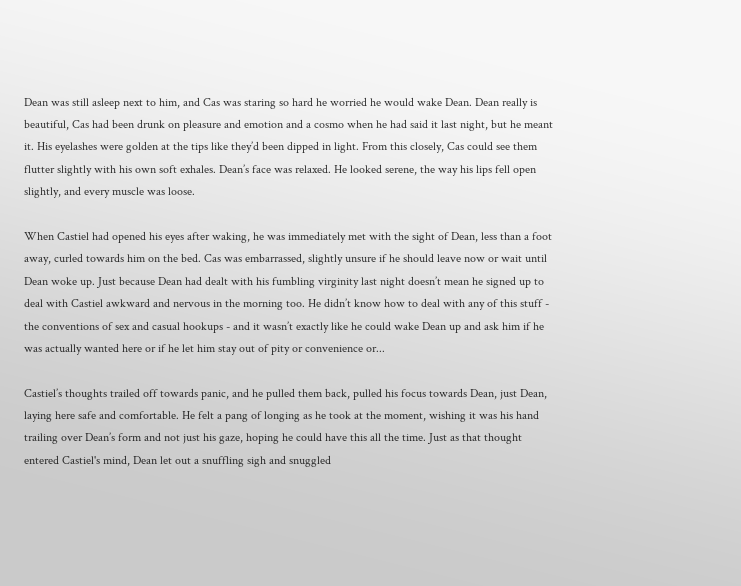Dean was still asleep next to him, and Cas was staring so hard he worried he would wake Dean. Dean really is beautiful, Cas had been drunk on pleasure and emotion and a cosmo when he had said it last night, but he meant it. His eyelashes were golden at the tips like they’d been dipped in light. From this closely, Cas could see them flutter slightly with his own soft exhales. Dean’s face was relaxed. He looked serene, the way his lips fell open slightly, and every muscle was loose.

When Castiel had opened his eyes after waking, he was immediately met with the sight of Dean, less than a foot away, curled towards him on the bed. Cas was embarrassed, slightly unsure if he should leave now or wait until Dean woke up. Just because Dean had dealt with his fumbling virginity last night doesn’t mean he signed up to deal with Castiel awkward and nervous in the morning too. He didn’t know how to deal with any of this stuff - the conventions of sex and casual hookups - and it wasn’t exactly like he could wake Dean up and ask him if he was actually wanted here or if he let him stay out of pity or convenience or...

Castiel’s thoughts trailed off towards panic, and he pulled them back, pulled his focus towards Dean, just Dean, laying here safe and comfortable. He felt a pang of longing as he took at the moment, wishing it was his hand trailing over Dean’s form and not just his gaze, hoping he could have this all the time. Just as that thought entered Castiel's mind, Dean let out a snuffling sigh and snuggled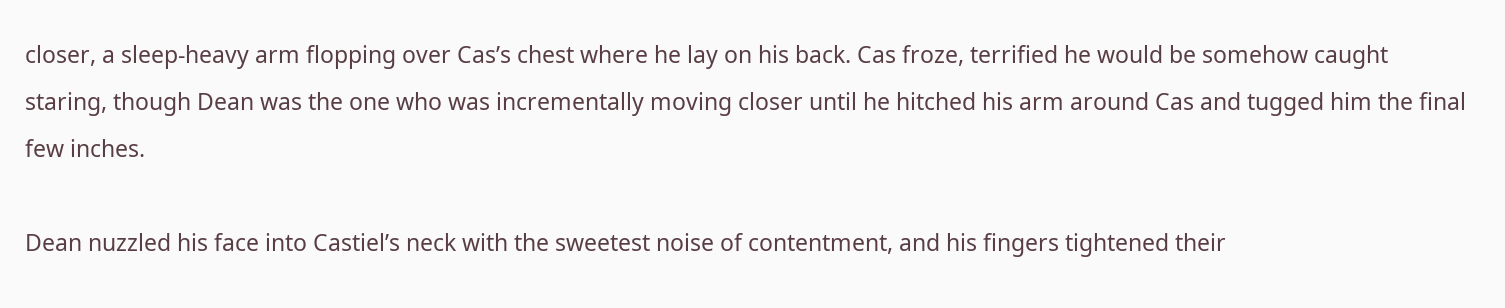closer, a sleep-heavy arm flopping over Cas’s chest where he lay on his back. Cas froze, terrified he would be somehow caught staring, though Dean was the one who was incrementally moving closer until he hitched his arm around Cas and tugged him the final few inches.

Dean nuzzled his face into Castiel’s neck with the sweetest noise of contentment, and his fingers tightened their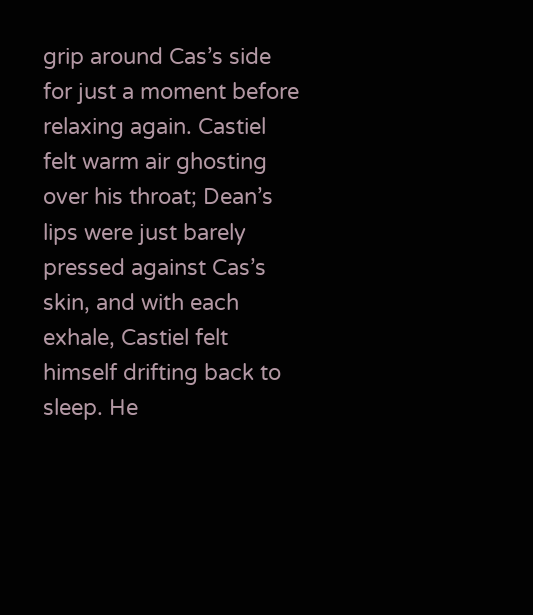grip around Cas’s side for just a moment before relaxing again. Castiel felt warm air ghosting over his throat; Dean’s lips were just barely pressed against Cas’s skin, and with each exhale, Castiel felt himself drifting back to sleep. He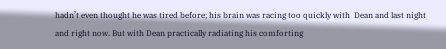hadn’t even thought he was tired before; his brain was racing too quickly with  Dean and last night and right now. But with Dean practically radiating his comforting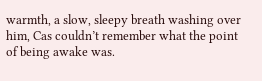warmth, a slow, sleepy breath washing over him, Cas couldn’t remember what the point of being awake was.